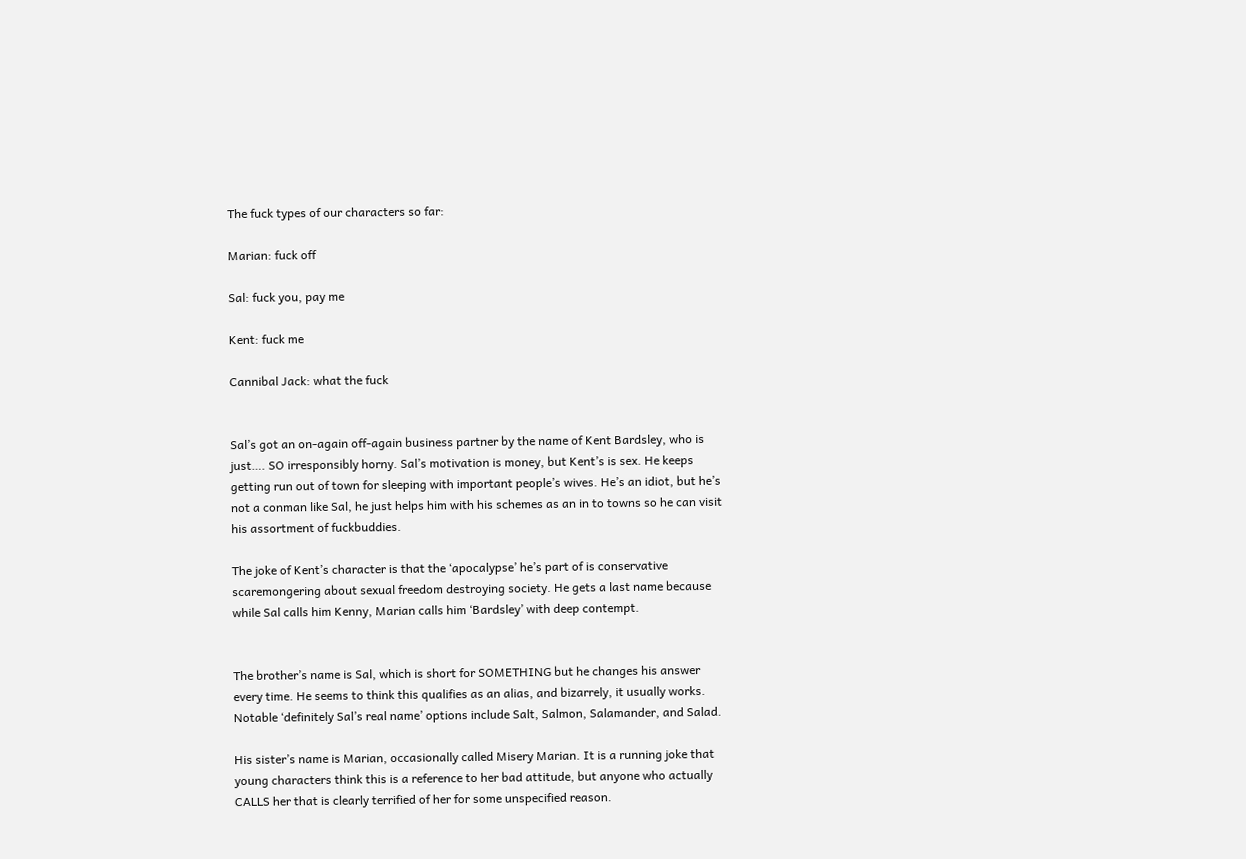The fuck types of our characters so far:

Marian: fuck off

Sal: fuck you, pay me

Kent: fuck me

Cannibal Jack: what the fuck


Sal’s got an on-again off-again business partner by the name of Kent Bardsley, who is just…. SO irresponsibly horny. Sal’s motivation is money, but Kent’s is sex. He keeps getting run out of town for sleeping with important people’s wives. He’s an idiot, but he’s not a conman like Sal, he just helps him with his schemes as an in to towns so he can visit his assortment of fuckbuddies.

The joke of Kent’s character is that the ‘apocalypse’ he’s part of is conservative scaremongering about sexual freedom destroying society. He gets a last name because while Sal calls him Kenny, Marian calls him ‘Bardsley’ with deep contempt.


The brother’s name is Sal, which is short for SOMETHING but he changes his answer every time. He seems to think this qualifies as an alias, and bizarrely, it usually works. Notable ‘definitely Sal’s real name’ options include Salt, Salmon, Salamander, and Salad.

His sister’s name is Marian, occasionally called Misery Marian. It is a running joke that young characters think this is a reference to her bad attitude, but anyone who actually CALLS her that is clearly terrified of her for some unspecified reason.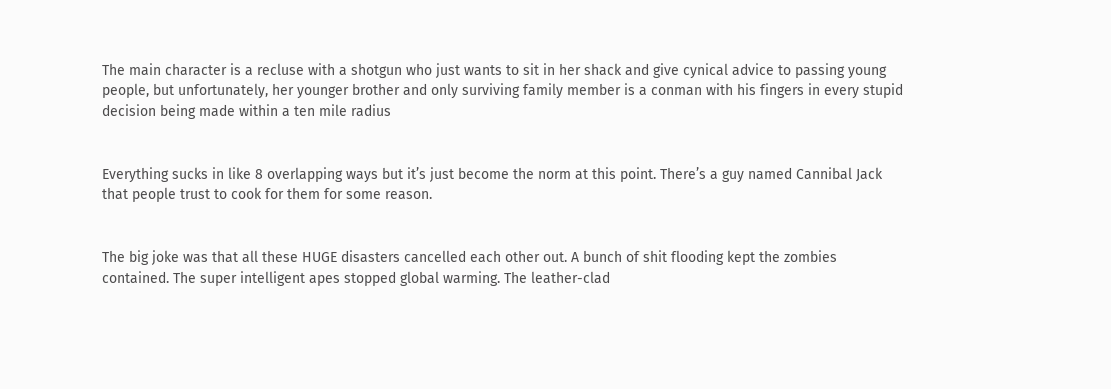The main character is a recluse with a shotgun who just wants to sit in her shack and give cynical advice to passing young people, but unfortunately, her younger brother and only surviving family member is a conman with his fingers in every stupid decision being made within a ten mile radius


Everything sucks in like 8 overlapping ways but it’s just become the norm at this point. There’s a guy named Cannibal Jack that people trust to cook for them for some reason.


The big joke was that all these HUGE disasters cancelled each other out. A bunch of shit flooding kept the zombies contained. The super intelligent apes stopped global warming. The leather-clad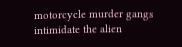motorcycle murder gangs intimidate the alien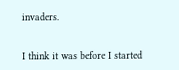invaders.


I think it was before I started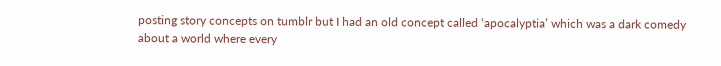posting story concepts on tumblr but I had an old concept called ‘apocalyptia’ which was a dark comedy about a world where every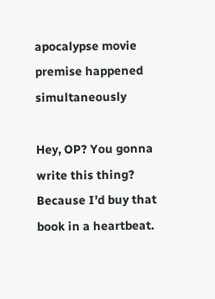apocalypse movie premise happened simultaneously

Hey, OP? You gonna write this thing? Because I’d buy that book in a heartbeat.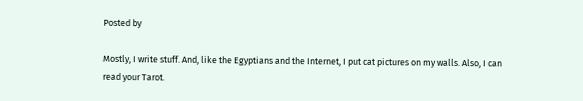Posted by

Mostly, I write stuff. And, like the Egyptians and the Internet, I put cat pictures on my walls. Also, I can read your Tarot.